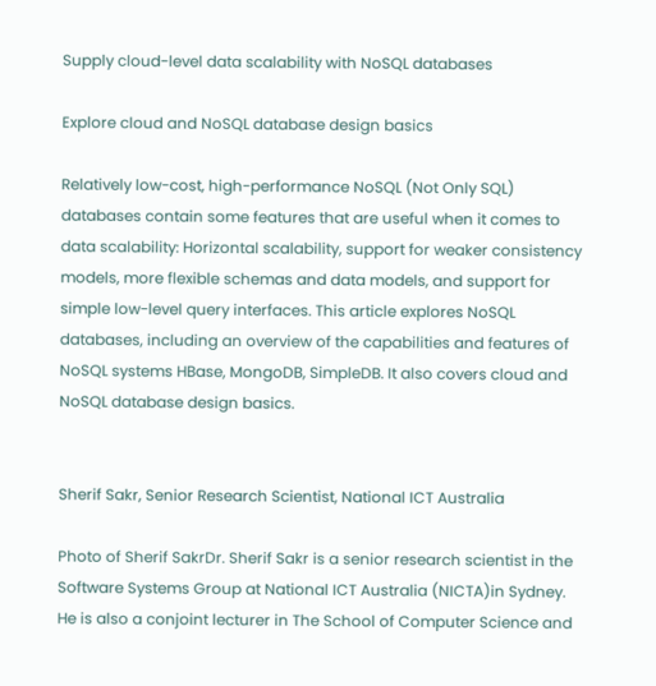Supply cloud-level data scalability with NoSQL databases

Explore cloud and NoSQL database design basics

Relatively low-cost, high-performance NoSQL (Not Only SQL) databases contain some features that are useful when it comes to data scalability: Horizontal scalability, support for weaker consistency models, more flexible schemas and data models, and support for simple low-level query interfaces. This article explores NoSQL databases, including an overview of the capabilities and features of NoSQL systems HBase, MongoDB, SimpleDB. It also covers cloud and NoSQL database design basics.


Sherif Sakr, Senior Research Scientist, National ICT Australia

Photo of Sherif SakrDr. Sherif Sakr is a senior research scientist in the Software Systems Group at National ICT Australia (NICTA)in Sydney. He is also a conjoint lecturer in The School of Computer Science and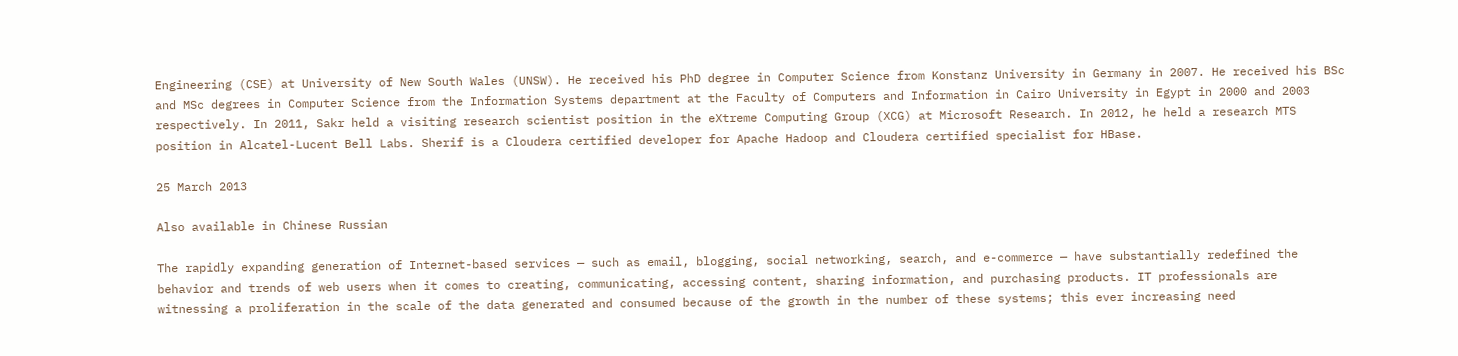Engineering (CSE) at University of New South Wales (UNSW). He received his PhD degree in Computer Science from Konstanz University in Germany in 2007. He received his BSc and MSc degrees in Computer Science from the Information Systems department at the Faculty of Computers and Information in Cairo University in Egypt in 2000 and 2003 respectively. In 2011, Sakr held a visiting research scientist position in the eXtreme Computing Group (XCG) at Microsoft Research. In 2012, he held a research MTS position in Alcatel-Lucent Bell Labs. Sherif is a Cloudera certified developer for Apache Hadoop and Cloudera certified specialist for HBase.

25 March 2013

Also available in Chinese Russian

The rapidly expanding generation of Internet-based services — such as email, blogging, social networking, search, and e-commerce — have substantially redefined the behavior and trends of web users when it comes to creating, communicating, accessing content, sharing information, and purchasing products. IT professionals are witnessing a proliferation in the scale of the data generated and consumed because of the growth in the number of these systems; this ever increasing need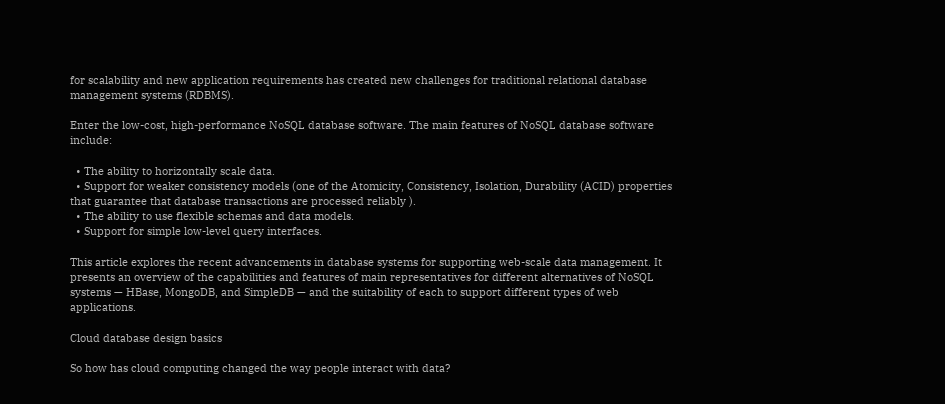for scalability and new application requirements has created new challenges for traditional relational database management systems (RDBMS).

Enter the low-cost, high-performance NoSQL database software. The main features of NoSQL database software include:

  • The ability to horizontally scale data.
  • Support for weaker consistency models (one of the Atomicity, Consistency, Isolation, Durability (ACID) properties that guarantee that database transactions are processed reliably ).
  • The ability to use flexible schemas and data models.
  • Support for simple low-level query interfaces.

This article explores the recent advancements in database systems for supporting web-scale data management. It presents an overview of the capabilities and features of main representatives for different alternatives of NoSQL systems — HBase, MongoDB, and SimpleDB — and the suitability of each to support different types of web applications.

Cloud database design basics

So how has cloud computing changed the way people interact with data?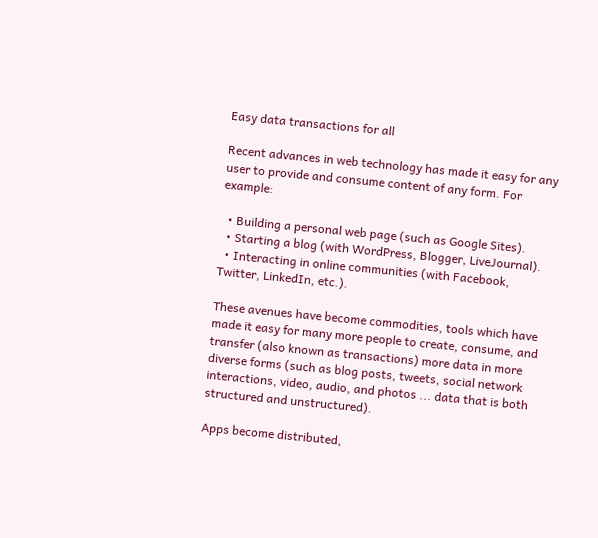Easy data transactions for all

Recent advances in web technology has made it easy for any user to provide and consume content of any form. For example:

  • Building a personal web page (such as Google Sites).
  • Starting a blog (with WordPress, Blogger, LiveJournal).
  • Interacting in online communities (with Facebook, Twitter, LinkedIn, etc.).

These avenues have become commodities, tools which have made it easy for many more people to create, consume, and transfer (also known as transactions) more data in more diverse forms (such as blog posts, tweets, social network interactions, video, audio, and photos ... data that is both structured and unstructured).

Apps become distributed,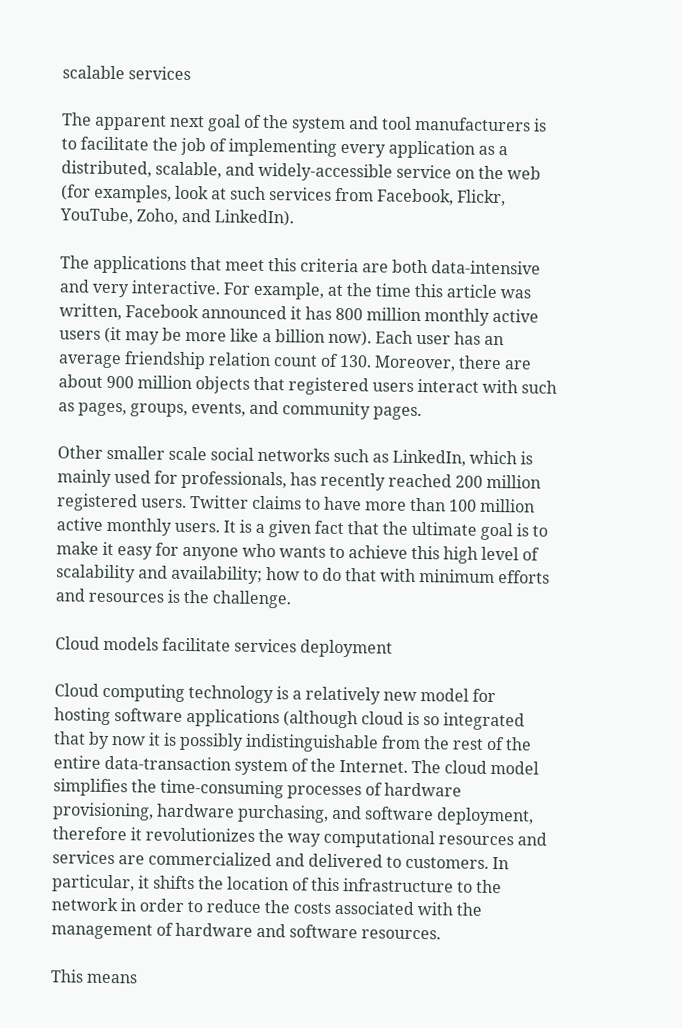scalable services

The apparent next goal of the system and tool manufacturers is to facilitate the job of implementing every application as a distributed, scalable, and widely-accessible service on the web (for examples, look at such services from Facebook, Flickr, YouTube, Zoho, and LinkedIn).

The applications that meet this criteria are both data-intensive and very interactive. For example, at the time this article was written, Facebook announced it has 800 million monthly active users (it may be more like a billion now). Each user has an average friendship relation count of 130. Moreover, there are about 900 million objects that registered users interact with such as pages, groups, events, and community pages.

Other smaller scale social networks such as LinkedIn, which is mainly used for professionals, has recently reached 200 million registered users. Twitter claims to have more than 100 million active monthly users. It is a given fact that the ultimate goal is to make it easy for anyone who wants to achieve this high level of scalability and availability; how to do that with minimum efforts and resources is the challenge.

Cloud models facilitate services deployment

Cloud computing technology is a relatively new model for hosting software applications (although cloud is so integrated that by now it is possibly indistinguishable from the rest of the entire data-transaction system of the Internet. The cloud model simplifies the time-consuming processes of hardware provisioning, hardware purchasing, and software deployment, therefore it revolutionizes the way computational resources and services are commercialized and delivered to customers. In particular, it shifts the location of this infrastructure to the network in order to reduce the costs associated with the management of hardware and software resources.

This means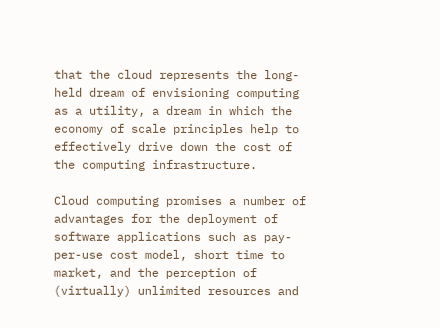that the cloud represents the long-held dream of envisioning computing as a utility, a dream in which the economy of scale principles help to effectively drive down the cost of the computing infrastructure.

Cloud computing promises a number of advantages for the deployment of software applications such as pay-per-use cost model, short time to market, and the perception of (virtually) unlimited resources and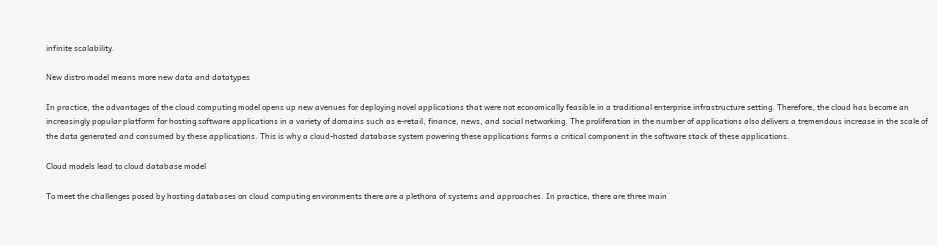infinite scalability.

New distro model means more new data and datatypes

In practice, the advantages of the cloud computing model opens up new avenues for deploying novel applications that were not economically feasible in a traditional enterprise infrastructure setting. Therefore, the cloud has become an increasingly popular platform for hosting software applications in a variety of domains such as e-retail, finance, news, and social networking. The proliferation in the number of applications also delivers a tremendous increase in the scale of the data generated and consumed by these applications. This is why a cloud-hosted database system powering these applications forms a critical component in the software stack of these applications.

Cloud models lead to cloud database model

To meet the challenges posed by hosting databases on cloud computing environments there are a plethora of systems and approaches. In practice, there are three main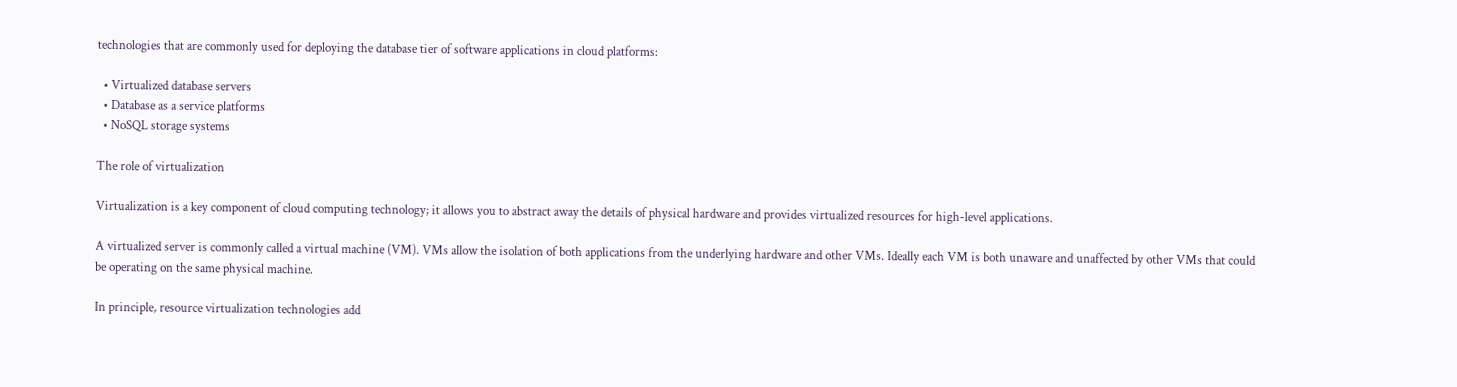technologies that are commonly used for deploying the database tier of software applications in cloud platforms:

  • Virtualized database servers
  • Database as a service platforms
  • NoSQL storage systems

The role of virtualization

Virtualization is a key component of cloud computing technology; it allows you to abstract away the details of physical hardware and provides virtualized resources for high-level applications.

A virtualized server is commonly called a virtual machine (VM). VMs allow the isolation of both applications from the underlying hardware and other VMs. Ideally each VM is both unaware and unaffected by other VMs that could be operating on the same physical machine.

In principle, resource virtualization technologies add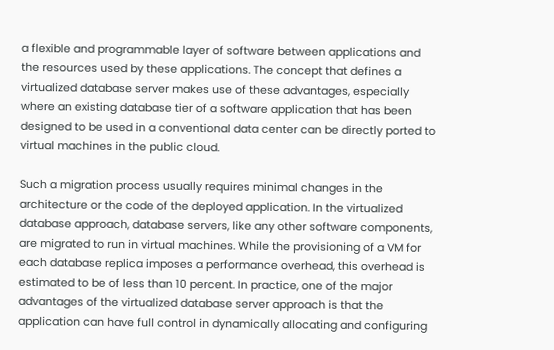a flexible and programmable layer of software between applications and the resources used by these applications. The concept that defines a virtualized database server makes use of these advantages, especially where an existing database tier of a software application that has been designed to be used in a conventional data center can be directly ported to virtual machines in the public cloud.

Such a migration process usually requires minimal changes in the architecture or the code of the deployed application. In the virtualized database approach, database servers, like any other software components, are migrated to run in virtual machines. While the provisioning of a VM for each database replica imposes a performance overhead, this overhead is estimated to be of less than 10 percent. In practice, one of the major advantages of the virtualized database server approach is that the application can have full control in dynamically allocating and configuring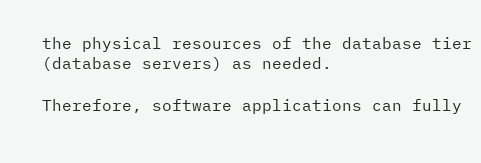the physical resources of the database tier (database servers) as needed.

Therefore, software applications can fully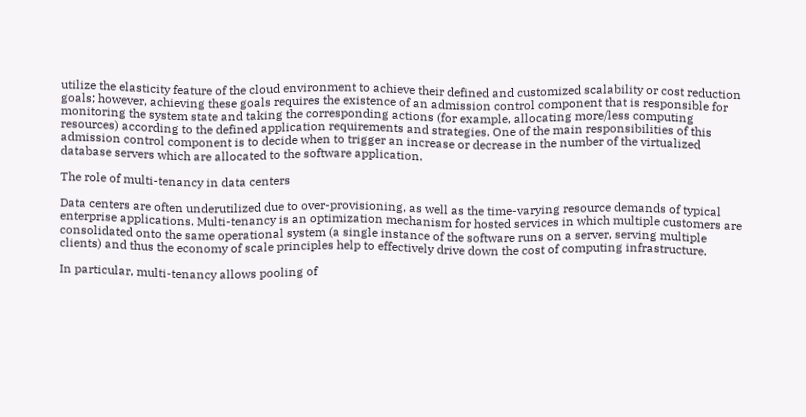utilize the elasticity feature of the cloud environment to achieve their defined and customized scalability or cost reduction goals; however, achieving these goals requires the existence of an admission control component that is responsible for monitoring the system state and taking the corresponding actions (for example, allocating more/less computing resources) according to the defined application requirements and strategies. One of the main responsibilities of this admission control component is to decide when to trigger an increase or decrease in the number of the virtualized database servers which are allocated to the software application.

The role of multi-tenancy in data centers

Data centers are often underutilized due to over-provisioning, as well as the time-varying resource demands of typical enterprise applications. Multi-tenancy is an optimization mechanism for hosted services in which multiple customers are consolidated onto the same operational system (a single instance of the software runs on a server, serving multiple clients) and thus the economy of scale principles help to effectively drive down the cost of computing infrastructure.

In particular, multi-tenancy allows pooling of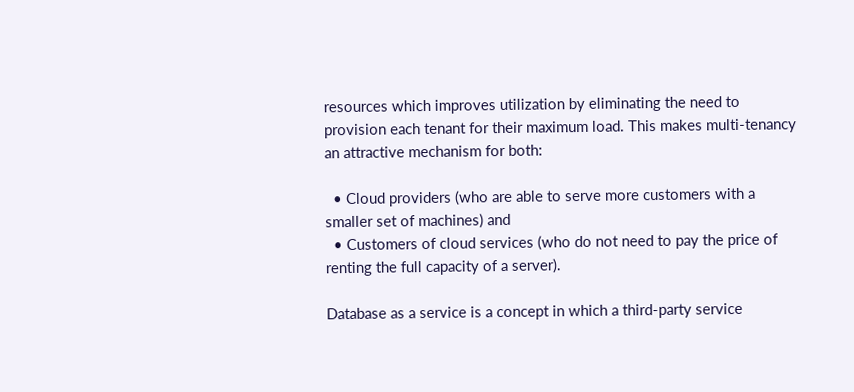resources which improves utilization by eliminating the need to provision each tenant for their maximum load. This makes multi-tenancy an attractive mechanism for both:

  • Cloud providers (who are able to serve more customers with a smaller set of machines) and
  • Customers of cloud services (who do not need to pay the price of renting the full capacity of a server).

Database as a service is a concept in which a third-party service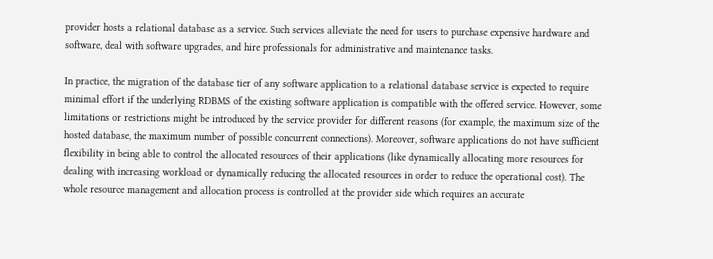provider hosts a relational database as a service. Such services alleviate the need for users to purchase expensive hardware and software, deal with software upgrades, and hire professionals for administrative and maintenance tasks.

In practice, the migration of the database tier of any software application to a relational database service is expected to require minimal effort if the underlying RDBMS of the existing software application is compatible with the offered service. However, some limitations or restrictions might be introduced by the service provider for different reasons (for example, the maximum size of the hosted database, the maximum number of possible concurrent connections). Moreover, software applications do not have sufficient flexibility in being able to control the allocated resources of their applications (like dynamically allocating more resources for dealing with increasing workload or dynamically reducing the allocated resources in order to reduce the operational cost). The whole resource management and allocation process is controlled at the provider side which requires an accurate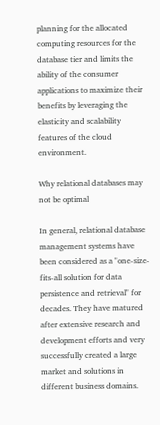planning for the allocated computing resources for the database tier and limits the ability of the consumer applications to maximize their benefits by leveraging the elasticity and scalability features of the cloud environment.

Why relational databases may not be optimal

In general, relational database management systems have been considered as a "one-size-fits-all solution for data persistence and retrieval" for decades. They have matured after extensive research and development efforts and very successfully created a large market and solutions in different business domains.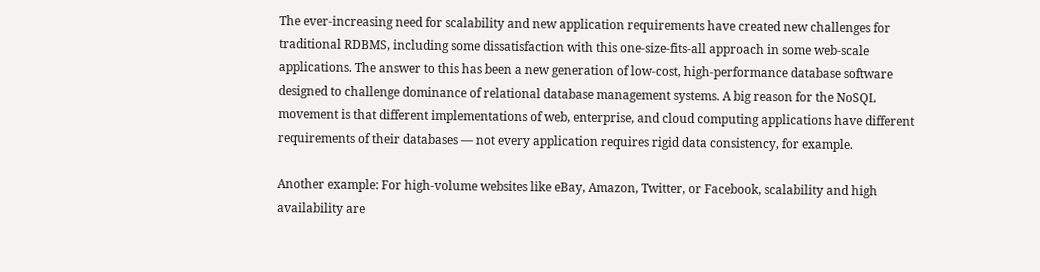The ever-increasing need for scalability and new application requirements have created new challenges for traditional RDBMS, including some dissatisfaction with this one-size-fits-all approach in some web-scale applications. The answer to this has been a new generation of low-cost, high-performance database software designed to challenge dominance of relational database management systems. A big reason for the NoSQL movement is that different implementations of web, enterprise, and cloud computing applications have different requirements of their databases — not every application requires rigid data consistency, for example.

Another example: For high-volume websites like eBay, Amazon, Twitter, or Facebook, scalability and high availability are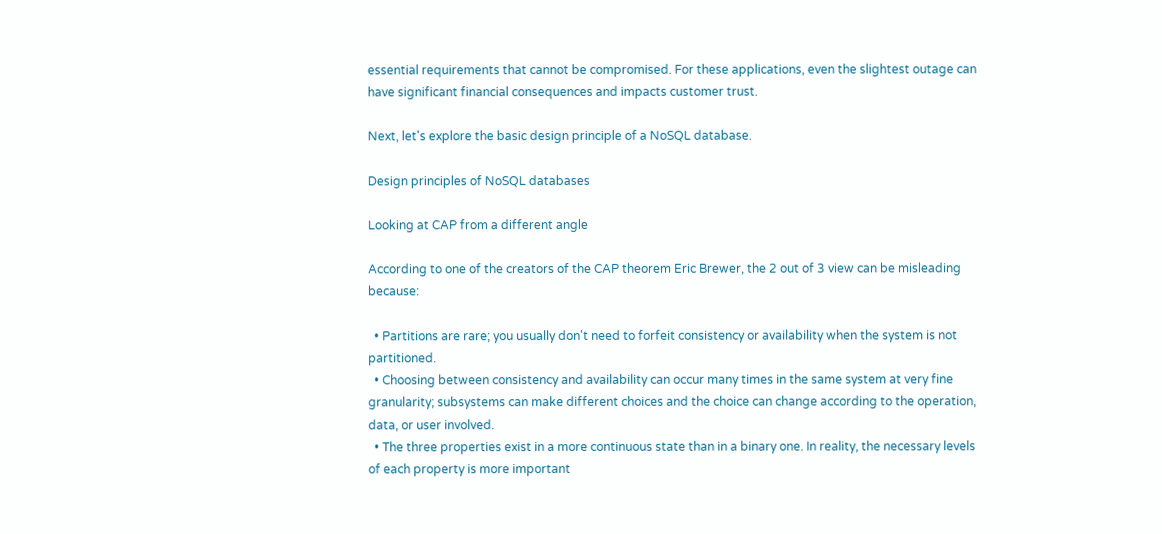essential requirements that cannot be compromised. For these applications, even the slightest outage can have significant financial consequences and impacts customer trust.

Next, let's explore the basic design principle of a NoSQL database.

Design principles of NoSQL databases

Looking at CAP from a different angle

According to one of the creators of the CAP theorem Eric Brewer, the 2 out of 3 view can be misleading because:

  • Partitions are rare; you usually don't need to forfeit consistency or availability when the system is not partitioned.
  • Choosing between consistency and availability can occur many times in the same system at very fine granularity; subsystems can make different choices and the choice can change according to the operation, data, or user involved.
  • The three properties exist in a more continuous state than in a binary one. In reality, the necessary levels of each property is more important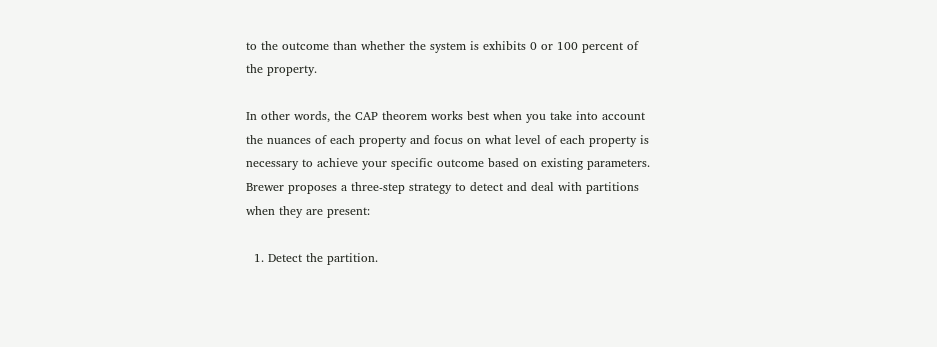to the outcome than whether the system is exhibits 0 or 100 percent of the property.

In other words, the CAP theorem works best when you take into account the nuances of each property and focus on what level of each property is necessary to achieve your specific outcome based on existing parameters. Brewer proposes a three-step strategy to detect and deal with partitions when they are present:

  1. Detect the partition.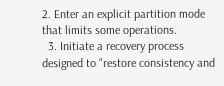2. Enter an explicit partition mode that limits some operations.
  3. Initiate a recovery process designed to "restore consistency and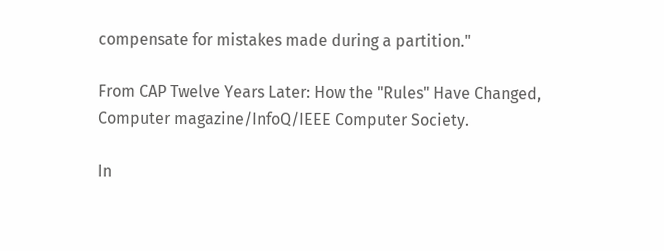compensate for mistakes made during a partition."

From CAP Twelve Years Later: How the "Rules" Have Changed, Computer magazine/InfoQ/IEEE Computer Society.

In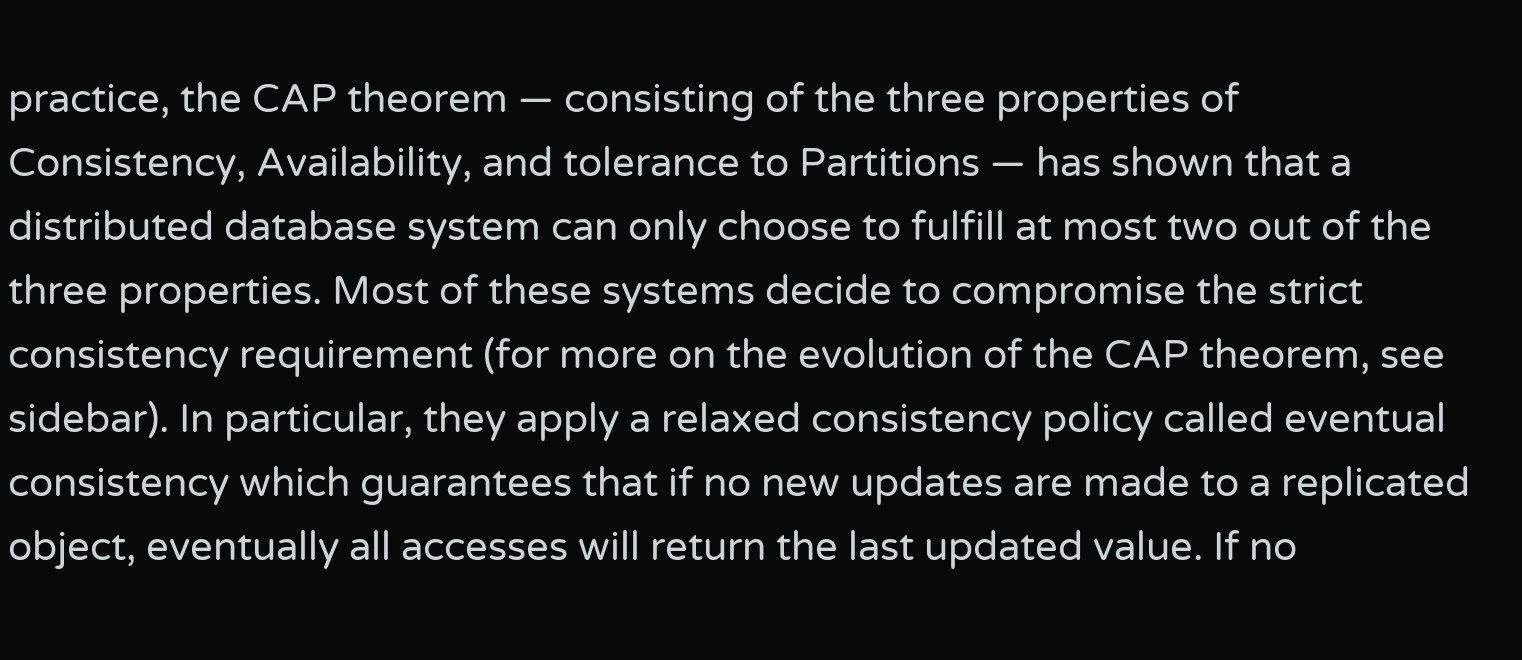practice, the CAP theorem — consisting of the three properties of Consistency, Availability, and tolerance to Partitions — has shown that a distributed database system can only choose to fulfill at most two out of the three properties. Most of these systems decide to compromise the strict consistency requirement (for more on the evolution of the CAP theorem, see sidebar). In particular, they apply a relaxed consistency policy called eventual consistency which guarantees that if no new updates are made to a replicated object, eventually all accesses will return the last updated value. If no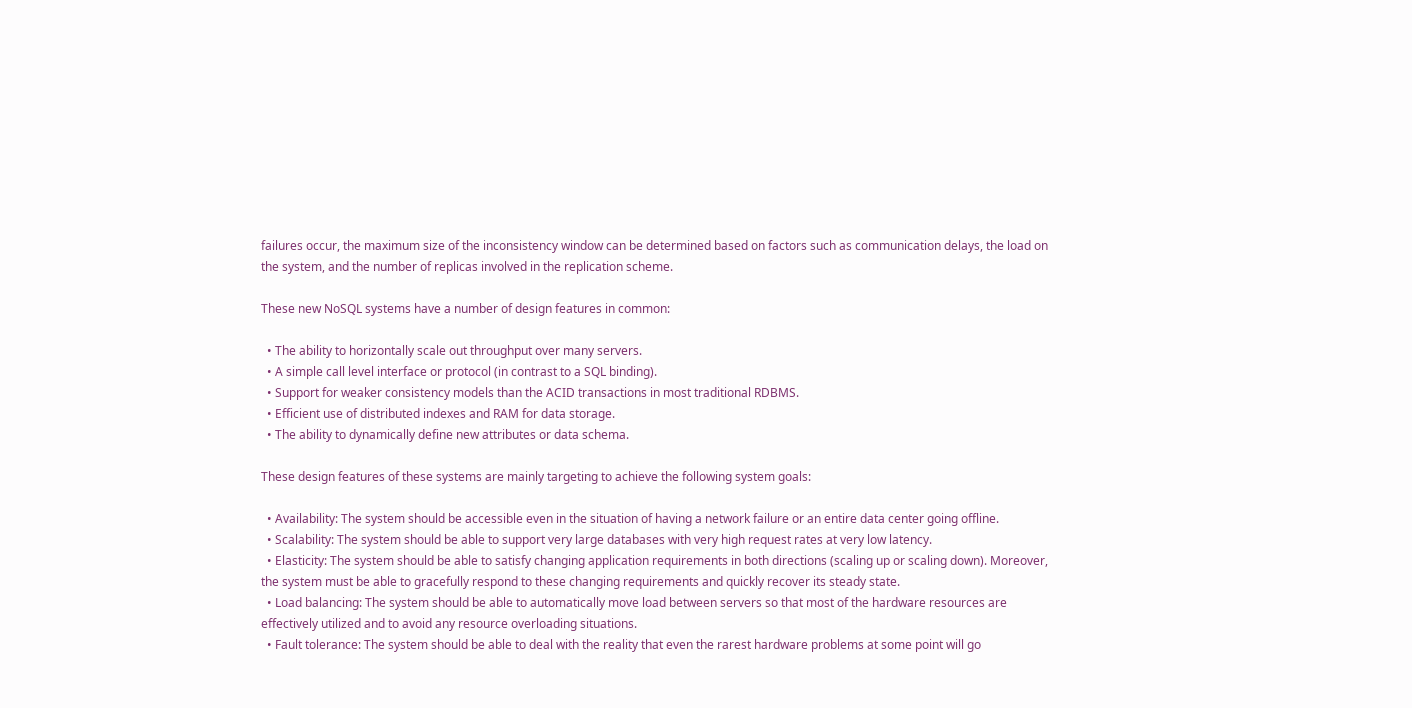failures occur, the maximum size of the inconsistency window can be determined based on factors such as communication delays, the load on the system, and the number of replicas involved in the replication scheme.

These new NoSQL systems have a number of design features in common:

  • The ability to horizontally scale out throughput over many servers.
  • A simple call level interface or protocol (in contrast to a SQL binding).
  • Support for weaker consistency models than the ACID transactions in most traditional RDBMS.
  • Efficient use of distributed indexes and RAM for data storage.
  • The ability to dynamically define new attributes or data schema.

These design features of these systems are mainly targeting to achieve the following system goals:

  • Availability: The system should be accessible even in the situation of having a network failure or an entire data center going offline.
  • Scalability: The system should be able to support very large databases with very high request rates at very low latency.
  • Elasticity: The system should be able to satisfy changing application requirements in both directions (scaling up or scaling down). Moreover, the system must be able to gracefully respond to these changing requirements and quickly recover its steady state.
  • Load balancing: The system should be able to automatically move load between servers so that most of the hardware resources are effectively utilized and to avoid any resource overloading situations.
  • Fault tolerance: The system should be able to deal with the reality that even the rarest hardware problems at some point will go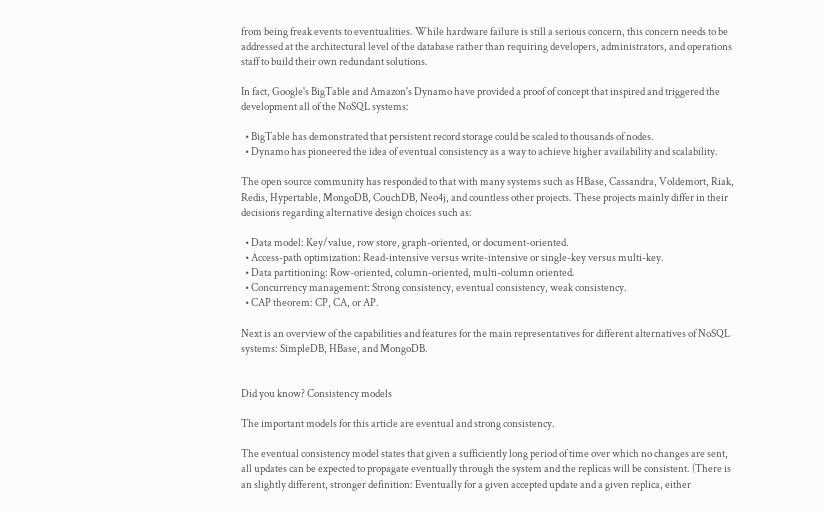from being freak events to eventualities. While hardware failure is still a serious concern, this concern needs to be addressed at the architectural level of the database rather than requiring developers, administrators, and operations staff to build their own redundant solutions.

In fact, Google's BigTable and Amazon's Dynamo have provided a proof of concept that inspired and triggered the development all of the NoSQL systems:

  • BigTable has demonstrated that persistent record storage could be scaled to thousands of nodes.
  • Dynamo has pioneered the idea of eventual consistency as a way to achieve higher availability and scalability.

The open source community has responded to that with many systems such as HBase, Cassandra, Voldemort, Riak, Redis, Hypertable, MongoDB, CouchDB, Neo4j, and countless other projects. These projects mainly differ in their decisions regarding alternative design choices such as:

  • Data model: Key/value, row store, graph-oriented, or document-oriented.
  • Access-path optimization: Read-intensive versus write-intensive or single-key versus multi-key.
  • Data partitioning: Row-oriented, column-oriented, multi-column oriented.
  • Concurrency management: Strong consistency, eventual consistency, weak consistency.
  • CAP theorem: CP, CA, or AP.

Next is an overview of the capabilities and features for the main representatives for different alternatives of NoSQL systems: SimpleDB, HBase, and MongoDB.


Did you know? Consistency models

The important models for this article are eventual and strong consistency.

The eventual consistency model states that given a sufficiently long period of time over which no changes are sent, all updates can be expected to propagate eventually through the system and the replicas will be consistent. (There is an slightly different, stronger definition: Eventually for a given accepted update and a given replica, either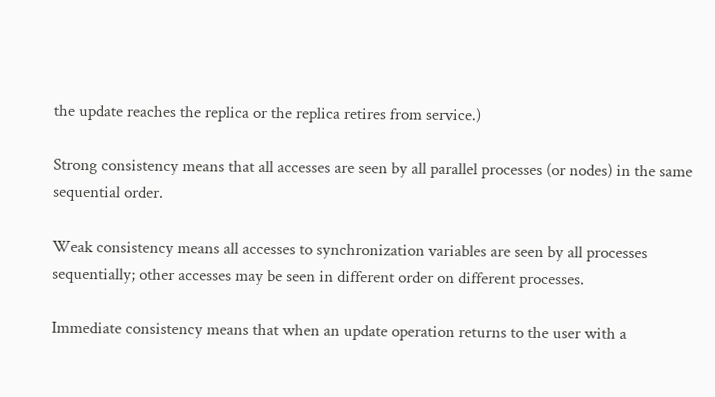the update reaches the replica or the replica retires from service.)

Strong consistency means that all accesses are seen by all parallel processes (or nodes) in the same sequential order.

Weak consistency means all accesses to synchronization variables are seen by all processes sequentially; other accesses may be seen in different order on different processes.

Immediate consistency means that when an update operation returns to the user with a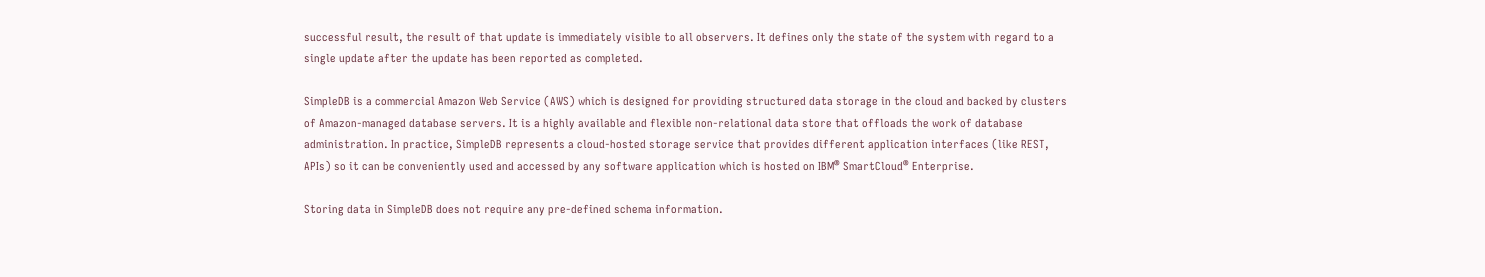successful result, the result of that update is immediately visible to all observers. It defines only the state of the system with regard to a single update after the update has been reported as completed.

SimpleDB is a commercial Amazon Web Service (AWS) which is designed for providing structured data storage in the cloud and backed by clusters of Amazon-managed database servers. It is a highly available and flexible non-relational data store that offloads the work of database administration. In practice, SimpleDB represents a cloud-hosted storage service that provides different application interfaces (like REST, APIs) so it can be conveniently used and accessed by any software application which is hosted on IBM® SmartCloud® Enterprise.

Storing data in SimpleDB does not require any pre-defined schema information.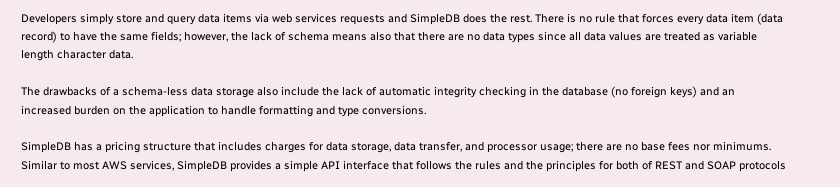Developers simply store and query data items via web services requests and SimpleDB does the rest. There is no rule that forces every data item (data record) to have the same fields; however, the lack of schema means also that there are no data types since all data values are treated as variable length character data.

The drawbacks of a schema-less data storage also include the lack of automatic integrity checking in the database (no foreign keys) and an increased burden on the application to handle formatting and type conversions.

SimpleDB has a pricing structure that includes charges for data storage, data transfer, and processor usage; there are no base fees nor minimums. Similar to most AWS services, SimpleDB provides a simple API interface that follows the rules and the principles for both of REST and SOAP protocols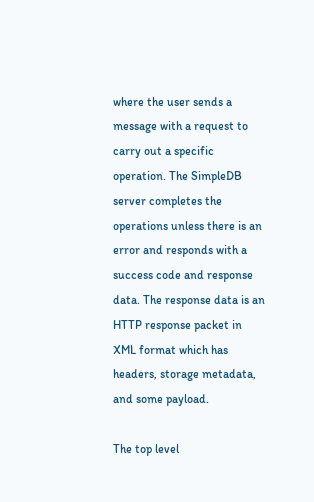where the user sends a message with a request to carry out a specific operation. The SimpleDB server completes the operations unless there is an error and responds with a success code and response data. The response data is an HTTP response packet in XML format which has headers, storage metadata, and some payload.

The top level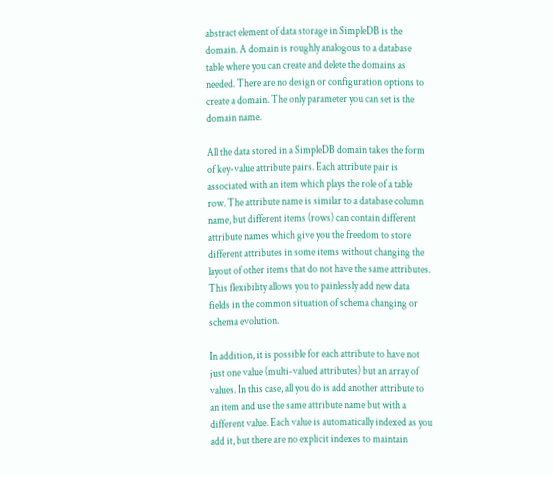abstract element of data storage in SimpleDB is the domain. A domain is roughly analogous to a database table where you can create and delete the domains as needed. There are no design or configuration options to create a domain. The only parameter you can set is the domain name.

All the data stored in a SimpleDB domain takes the form of key-value attribute pairs. Each attribute pair is associated with an item which plays the role of a table row. The attribute name is similar to a database column name, but different items (rows) can contain different attribute names which give you the freedom to store different attributes in some items without changing the layout of other items that do not have the same attributes. This flexibility allows you to painlessly add new data fields in the common situation of schema changing or schema evolution.

In addition, it is possible for each attribute to have not just one value (multi-valued attributes) but an array of values. In this case, all you do is add another attribute to an item and use the same attribute name but with a different value. Each value is automatically indexed as you add it, but there are no explicit indexes to maintain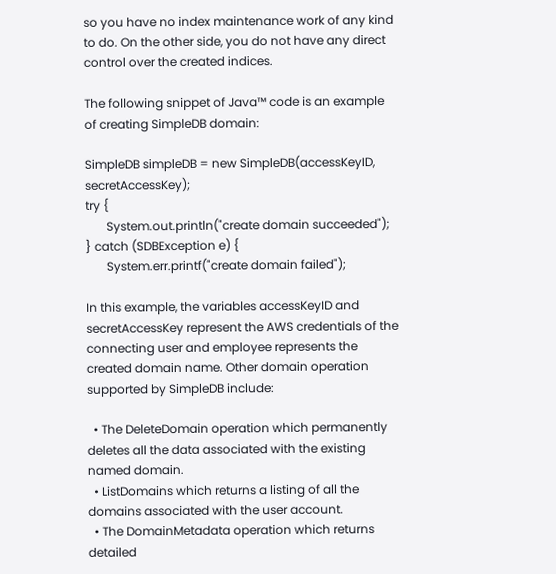so you have no index maintenance work of any kind to do. On the other side, you do not have any direct control over the created indices.

The following snippet of Java™ code is an example of creating SimpleDB domain:

SimpleDB simpleDB = new SimpleDB(accessKeyID, secretAccessKey);
try {
       System.out.println("create domain succeeded");
} catch (SDBException e) {
       System.err.printf("create domain failed");

In this example, the variables accessKeyID and secretAccessKey represent the AWS credentials of the connecting user and employee represents the created domain name. Other domain operation supported by SimpleDB include:

  • The DeleteDomain operation which permanently deletes all the data associated with the existing named domain.
  • ListDomains which returns a listing of all the domains associated with the user account.
  • The DomainMetadata operation which returns detailed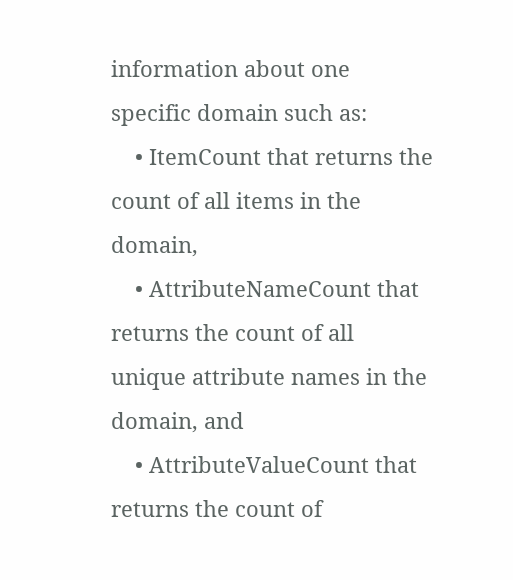information about one specific domain such as:
    • ItemCount that returns the count of all items in the domain,
    • AttributeNameCount that returns the count of all unique attribute names in the domain, and
    • AttributeValueCount that returns the count of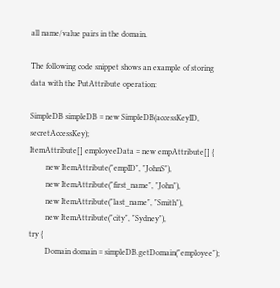all name/value pairs in the domain.

The following code snippet shows an example of storing data with the PutAttribute operation:

SimpleDB simpleDB = new SimpleDB(accessKeyID, secretAccessKey);
ItemAttribute[] employeeData = new empAttribute[] {
        new ItemAttribute("empID", "JohnS"),
        new ItemAttribute("first_name", "John"),
        new ItemAttribute("last_name", "Smith"),
        new ItemAttribute("city", "Sydney"),
try {
        Domain domain = simpleDB.getDomain("employee");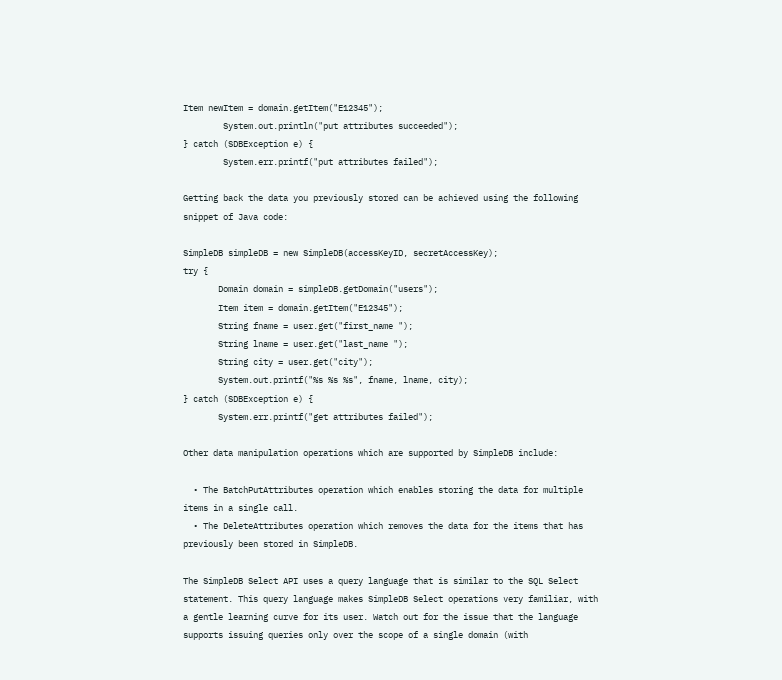Item newItem = domain.getItem("E12345");
        System.out.println("put attributes succeeded");
} catch (SDBException e) {
        System.err.printf("put attributes failed");

Getting back the data you previously stored can be achieved using the following snippet of Java code:

SimpleDB simpleDB = new SimpleDB(accessKeyID, secretAccessKey);
try {
       Domain domain = simpleDB.getDomain("users");
       Item item = domain.getItem("E12345");
       String fname = user.get("first_name ");
       String lname = user.get("last_name ");
       String city = user.get("city");
       System.out.printf("%s %s %s", fname, lname, city);
} catch (SDBException e) {
       System.err.printf("get attributes failed");

Other data manipulation operations which are supported by SimpleDB include:

  • The BatchPutAttributes operation which enables storing the data for multiple items in a single call.
  • The DeleteAttributes operation which removes the data for the items that has previously been stored in SimpleDB.

The SimpleDB Select API uses a query language that is similar to the SQL Select statement. This query language makes SimpleDB Select operations very familiar, with a gentle learning curve for its user. Watch out for the issue that the language supports issuing queries only over the scope of a single domain (with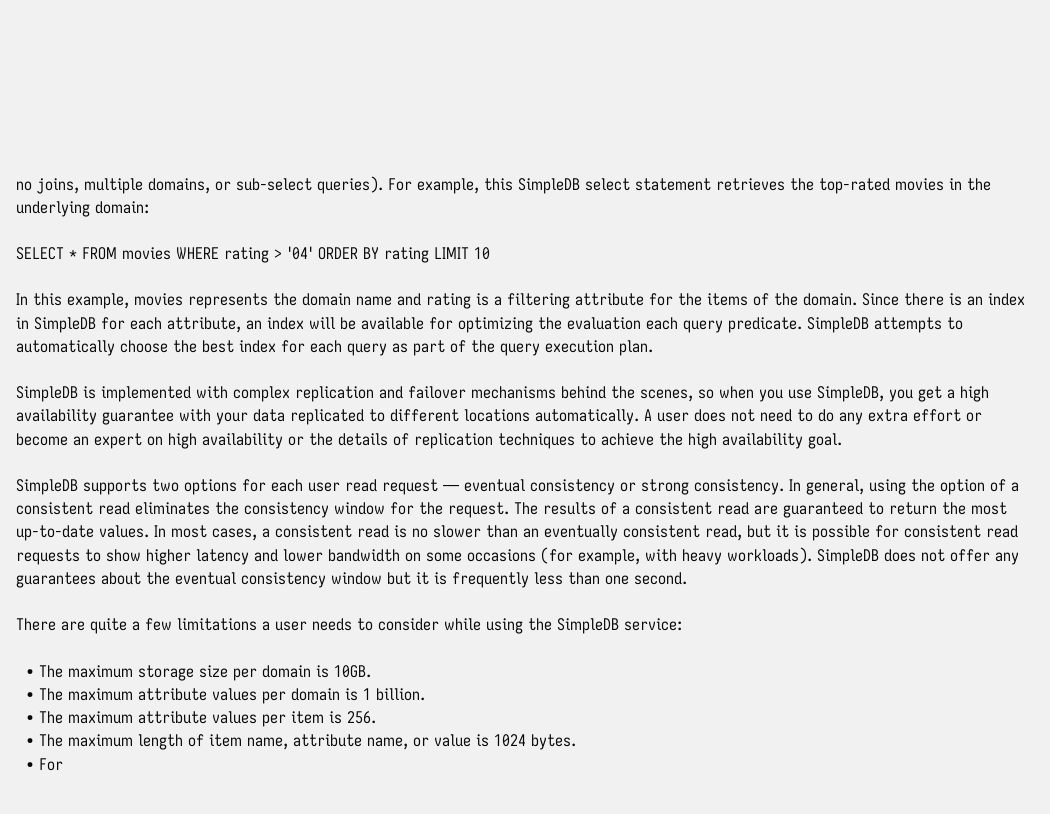no joins, multiple domains, or sub-select queries). For example, this SimpleDB select statement retrieves the top-rated movies in the underlying domain:

SELECT * FROM movies WHERE rating > '04' ORDER BY rating LIMIT 10

In this example, movies represents the domain name and rating is a filtering attribute for the items of the domain. Since there is an index in SimpleDB for each attribute, an index will be available for optimizing the evaluation each query predicate. SimpleDB attempts to automatically choose the best index for each query as part of the query execution plan.

SimpleDB is implemented with complex replication and failover mechanisms behind the scenes, so when you use SimpleDB, you get a high availability guarantee with your data replicated to different locations automatically. A user does not need to do any extra effort or become an expert on high availability or the details of replication techniques to achieve the high availability goal.

SimpleDB supports two options for each user read request — eventual consistency or strong consistency. In general, using the option of a consistent read eliminates the consistency window for the request. The results of a consistent read are guaranteed to return the most up-to-date values. In most cases, a consistent read is no slower than an eventually consistent read, but it is possible for consistent read requests to show higher latency and lower bandwidth on some occasions (for example, with heavy workloads). SimpleDB does not offer any guarantees about the eventual consistency window but it is frequently less than one second.

There are quite a few limitations a user needs to consider while using the SimpleDB service:

  • The maximum storage size per domain is 10GB.
  • The maximum attribute values per domain is 1 billion.
  • The maximum attribute values per item is 256.
  • The maximum length of item name, attribute name, or value is 1024 bytes.
  • For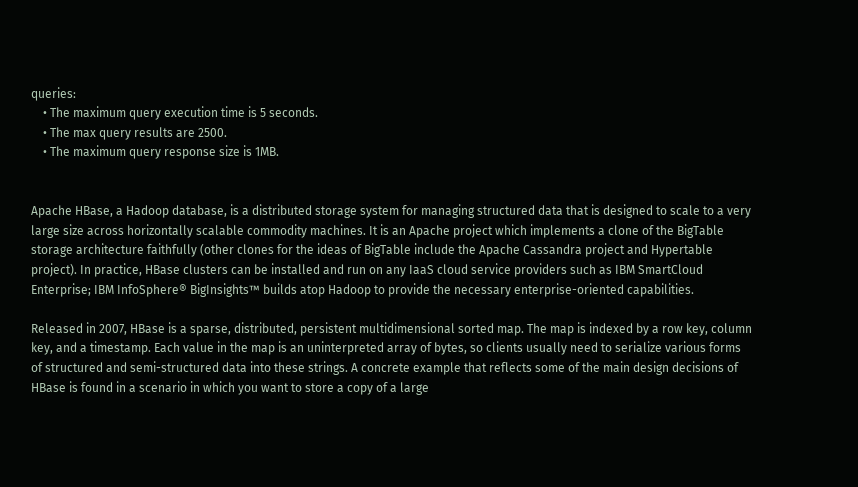queries:
    • The maximum query execution time is 5 seconds.
    • The max query results are 2500.
    • The maximum query response size is 1MB.


Apache HBase, a Hadoop database, is a distributed storage system for managing structured data that is designed to scale to a very large size across horizontally scalable commodity machines. It is an Apache project which implements a clone of the BigTable storage architecture faithfully (other clones for the ideas of BigTable include the Apache Cassandra project and Hypertable project). In practice, HBase clusters can be installed and run on any IaaS cloud service providers such as IBM SmartCloud Enterprise; IBM InfoSphere® BigInsights™ builds atop Hadoop to provide the necessary enterprise-oriented capabilities.

Released in 2007, HBase is a sparse, distributed, persistent multidimensional sorted map. The map is indexed by a row key, column key, and a timestamp. Each value in the map is an uninterpreted array of bytes, so clients usually need to serialize various forms of structured and semi-structured data into these strings. A concrete example that reflects some of the main design decisions of HBase is found in a scenario in which you want to store a copy of a large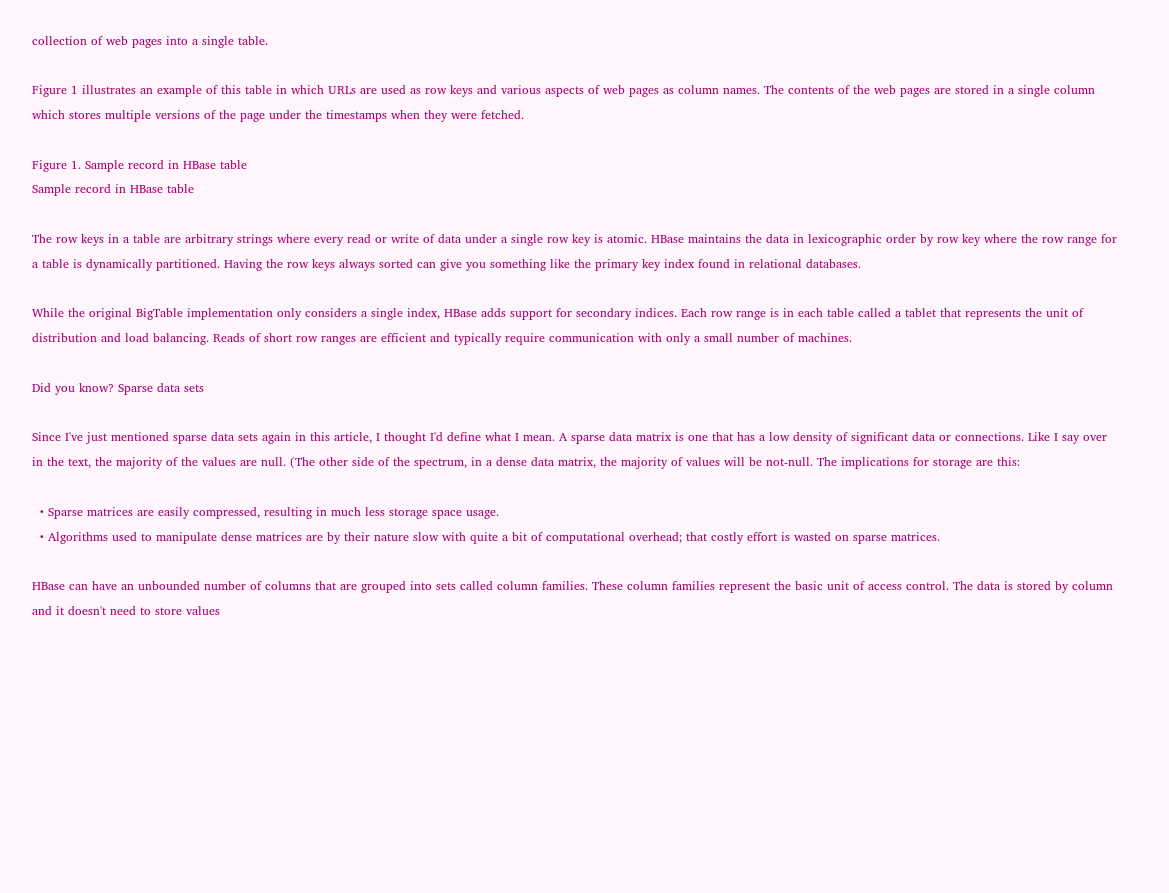collection of web pages into a single table.

Figure 1 illustrates an example of this table in which URLs are used as row keys and various aspects of web pages as column names. The contents of the web pages are stored in a single column which stores multiple versions of the page under the timestamps when they were fetched.

Figure 1. Sample record in HBase table
Sample record in HBase table

The row keys in a table are arbitrary strings where every read or write of data under a single row key is atomic. HBase maintains the data in lexicographic order by row key where the row range for a table is dynamically partitioned. Having the row keys always sorted can give you something like the primary key index found in relational databases.

While the original BigTable implementation only considers a single index, HBase adds support for secondary indices. Each row range is in each table called a tablet that represents the unit of distribution and load balancing. Reads of short row ranges are efficient and typically require communication with only a small number of machines.

Did you know? Sparse data sets

Since I've just mentioned sparse data sets again in this article, I thought I'd define what I mean. A sparse data matrix is one that has a low density of significant data or connections. Like I say over in the text, the majority of the values are null. (The other side of the spectrum, in a dense data matrix, the majority of values will be not-null. The implications for storage are this:

  • Sparse matrices are easily compressed, resulting in much less storage space usage.
  • Algorithms used to manipulate dense matrices are by their nature slow with quite a bit of computational overhead; that costly effort is wasted on sparse matrices.

HBase can have an unbounded number of columns that are grouped into sets called column families. These column families represent the basic unit of access control. The data is stored by column and it doesn't need to store values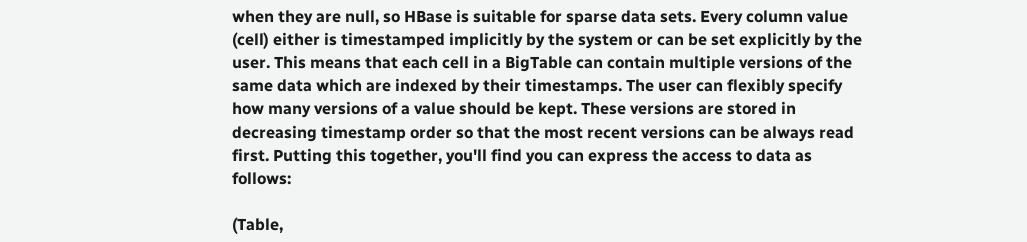when they are null, so HBase is suitable for sparse data sets. Every column value (cell) either is timestamped implicitly by the system or can be set explicitly by the user. This means that each cell in a BigTable can contain multiple versions of the same data which are indexed by their timestamps. The user can flexibly specify how many versions of a value should be kept. These versions are stored in decreasing timestamp order so that the most recent versions can be always read first. Putting this together, you'll find you can express the access to data as follows:

(Table,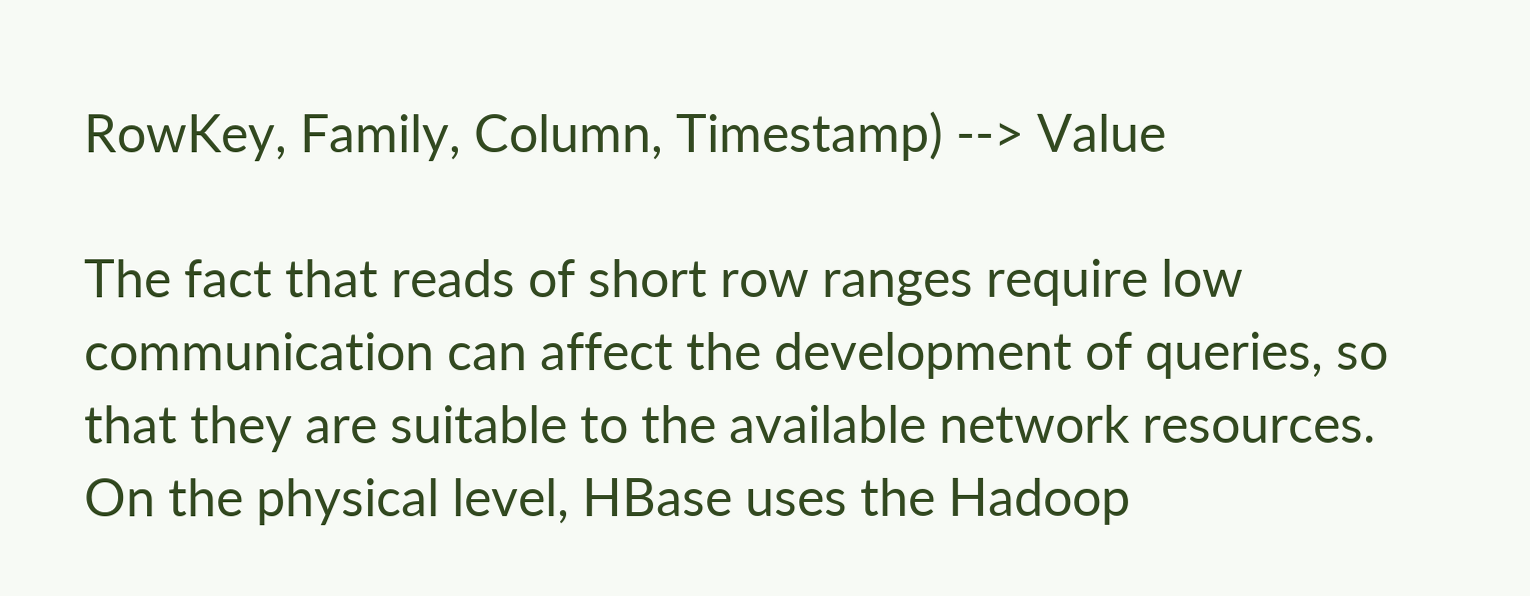RowKey, Family, Column, Timestamp) --> Value

The fact that reads of short row ranges require low communication can affect the development of queries, so that they are suitable to the available network resources. On the physical level, HBase uses the Hadoop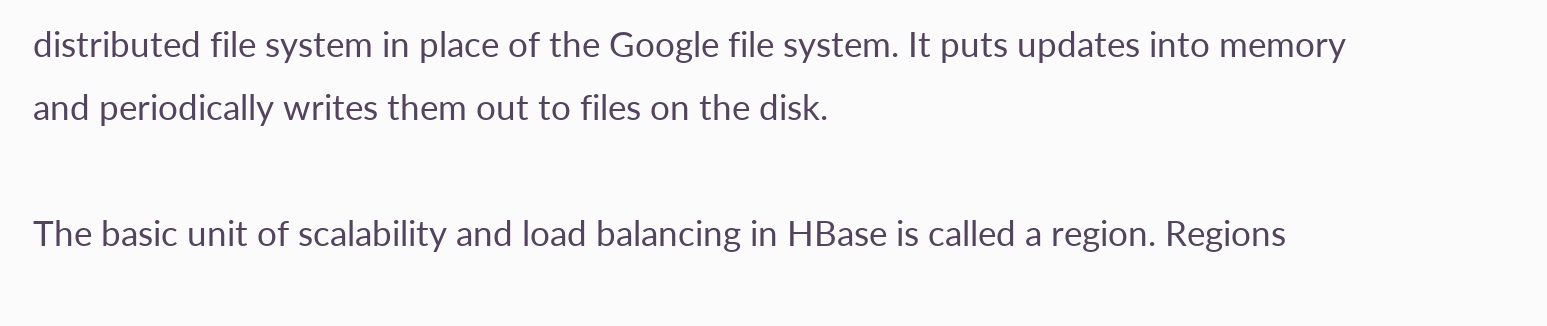distributed file system in place of the Google file system. It puts updates into memory and periodically writes them out to files on the disk.

The basic unit of scalability and load balancing in HBase is called a region. Regions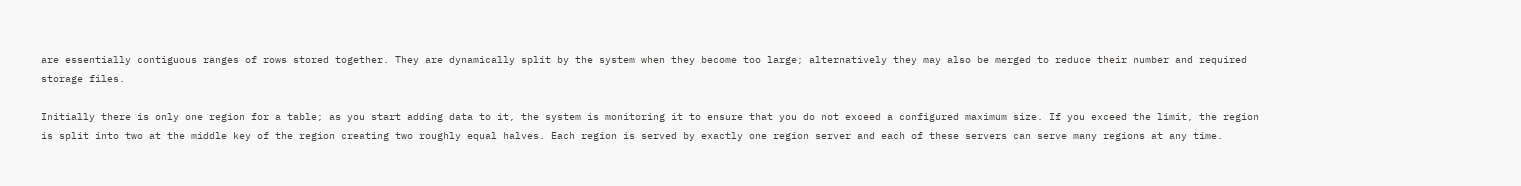are essentially contiguous ranges of rows stored together. They are dynamically split by the system when they become too large; alternatively they may also be merged to reduce their number and required storage files.

Initially there is only one region for a table; as you start adding data to it, the system is monitoring it to ensure that you do not exceed a configured maximum size. If you exceed the limit, the region is split into two at the middle key of the region creating two roughly equal halves. Each region is served by exactly one region server and each of these servers can serve many regions at any time.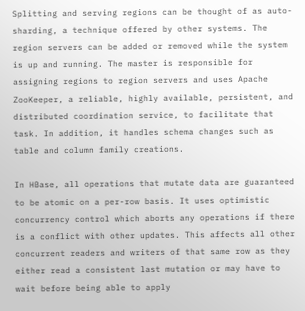Splitting and serving regions can be thought of as auto-sharding, a technique offered by other systems. The region servers can be added or removed while the system is up and running. The master is responsible for assigning regions to region servers and uses Apache ZooKeeper, a reliable, highly available, persistent, and distributed coordination service, to facilitate that task. In addition, it handles schema changes such as table and column family creations.

In HBase, all operations that mutate data are guaranteed to be atomic on a per-row basis. It uses optimistic concurrency control which aborts any operations if there is a conflict with other updates. This affects all other concurrent readers and writers of that same row as they either read a consistent last mutation or may have to wait before being able to apply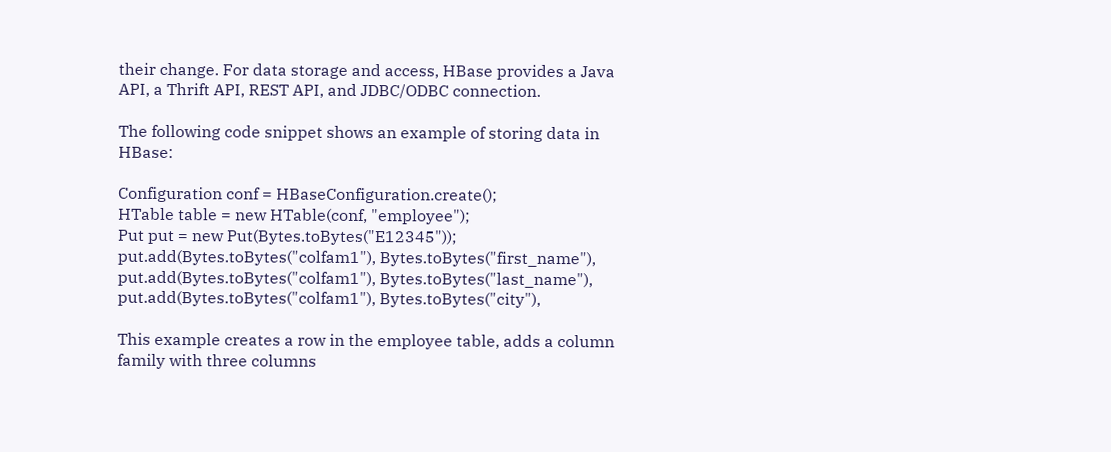their change. For data storage and access, HBase provides a Java API, a Thrift API, REST API, and JDBC/ODBC connection.

The following code snippet shows an example of storing data in HBase:

Configuration conf = HBaseConfiguration.create();
HTable table = new HTable(conf, "employee");
Put put = new Put(Bytes.toBytes("E12345"));
put.add(Bytes.toBytes("colfam1"), Bytes.toBytes("first_name"),
put.add(Bytes.toBytes("colfam1"), Bytes.toBytes("last_name"),
put.add(Bytes.toBytes("colfam1"), Bytes.toBytes("city"),

This example creates a row in the employee table, adds a column family with three columns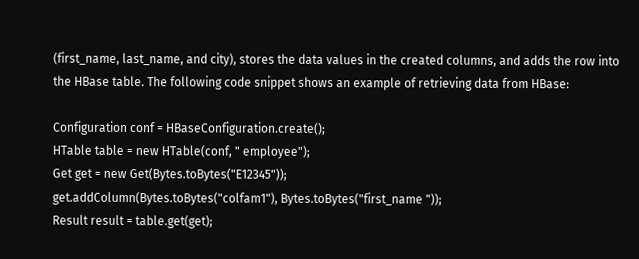(first_name, last_name, and city), stores the data values in the created columns, and adds the row into the HBase table. The following code snippet shows an example of retrieving data from HBase:

Configuration conf = HBaseConfiguration.create();
HTable table = new HTable(conf, " employee");
Get get = new Get(Bytes.toBytes("E12345"));
get.addColumn(Bytes.toBytes("colfam1"), Bytes.toBytes("first_name "));
Result result = table.get(get);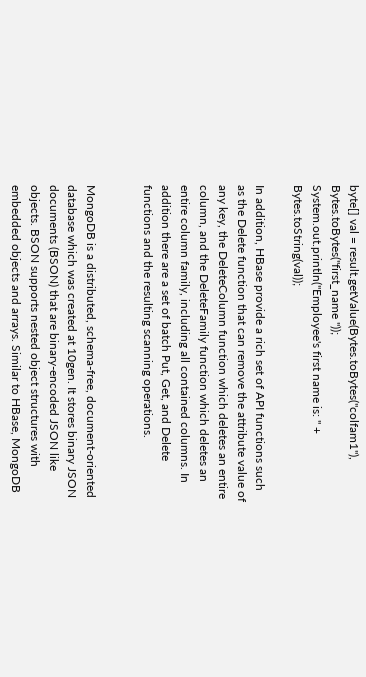byte[] val = result.getValue(Bytes.toBytes("colfam1"),
Bytes.toBytes("first_name "));
System.out.println("Employee's first name is: " + Bytes.toString(val));

In addition, HBase provide a rich set of API functions such as the Delete function that can remove the attribute value of any key, the DeleteColumn function which deletes an entire column, and the DeleteFamily function which deletes an entire column family, including all contained columns. In addition there are a set of batch Put, Get, and Delete functions and the resulting scanning operations.


MongoDB is a distributed, schema-free, document-oriented database which was created at 10gen. It stores binary JSON documents (BSON) that are binary-encoded JSON like objects. BSON supports nested object structures with embedded objects and arrays. Similar to HBase, MongoDB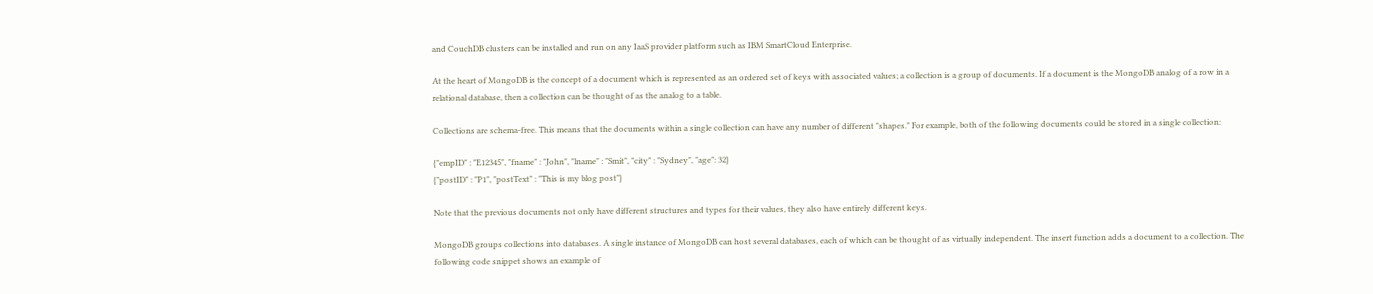and CouchDB clusters can be installed and run on any IaaS provider platform such as IBM SmartCloud Enterprise.

At the heart of MongoDB is the concept of a document which is represented as an ordered set of keys with associated values; a collection is a group of documents. If a document is the MongoDB analog of a row in a relational database, then a collection can be thought of as the analog to a table.

Collections are schema-free. This means that the documents within a single collection can have any number of different "shapes." For example, both of the following documents could be stored in a single collection:

{"empID" : "E12345", "fname" : "John", "lname" : "Smit", "city" : "Sydney", "age": 32}
{"postID" : "P1", "postText" : "This is my blog post"}

Note that the previous documents not only have different structures and types for their values, they also have entirely different keys.

MongoDB groups collections into databases. A single instance of MongoDB can host several databases, each of which can be thought of as virtually independent. The insert function adds a document to a collection. The following code snippet shows an example of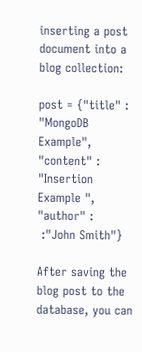inserting a post document into a blog collection:

post = {"title" : "MongoDB Example",  "content" : "Insertion Example ", "author" :
 :"John Smith"}

After saving the blog post to the database, you can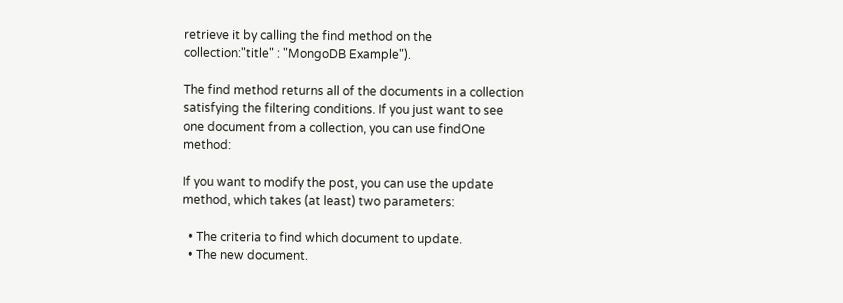retrieve it by calling the find method on the collection:"title" : "MongoDB Example").

The find method returns all of the documents in a collection satisfying the filtering conditions. If you just want to see one document from a collection, you can use findOne method:

If you want to modify the post, you can use the update method, which takes (at least) two parameters:

  • The criteria to find which document to update.
  • The new document.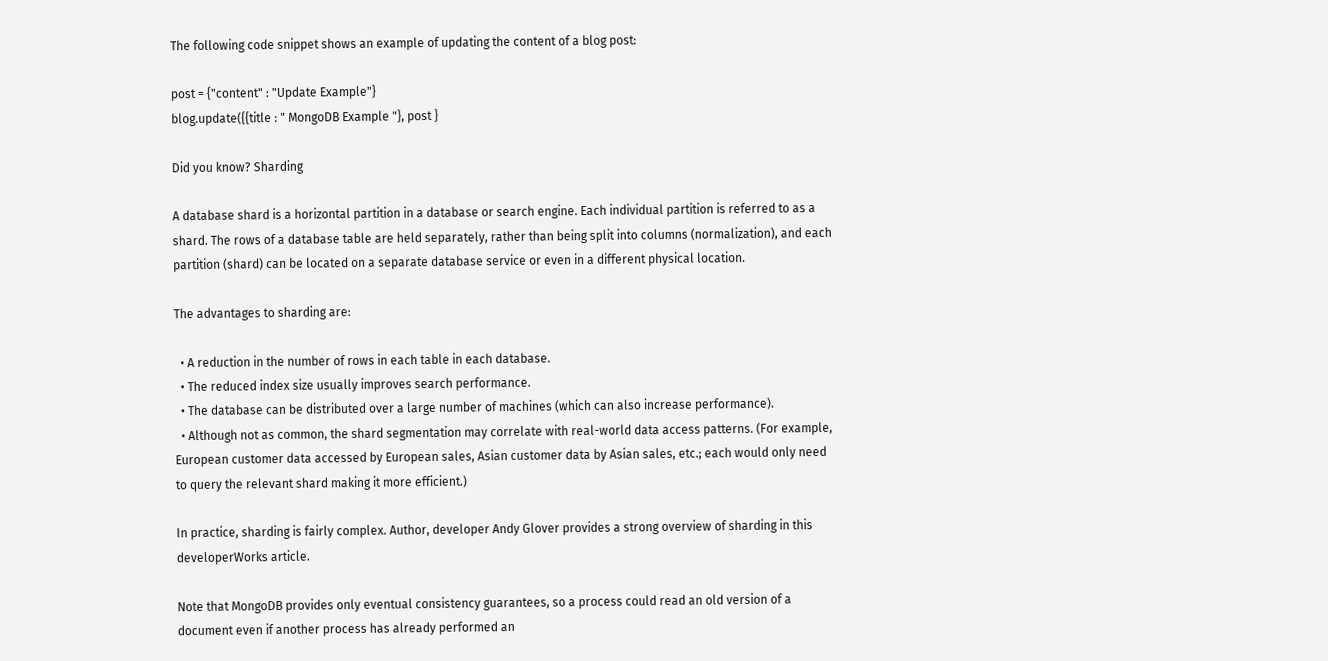The following code snippet shows an example of updating the content of a blog post:

post = {"content" : "Update Example"}
blog.update({{title : " MongoDB Example "}, post }

Did you know? Sharding

A database shard is a horizontal partition in a database or search engine. Each individual partition is referred to as a shard. The rows of a database table are held separately, rather than being split into columns (normalization), and each partition (shard) can be located on a separate database service or even in a different physical location.

The advantages to sharding are:

  • A reduction in the number of rows in each table in each database.
  • The reduced index size usually improves search performance.
  • The database can be distributed over a large number of machines (which can also increase performance).
  • Although not as common, the shard segmentation may correlate with real-world data access patterns. (For example, European customer data accessed by European sales, Asian customer data by Asian sales, etc.; each would only need to query the relevant shard making it more efficient.)

In practice, sharding is fairly complex. Author, developer Andy Glover provides a strong overview of sharding in this developerWorks article.

Note that MongoDB provides only eventual consistency guarantees, so a process could read an old version of a document even if another process has already performed an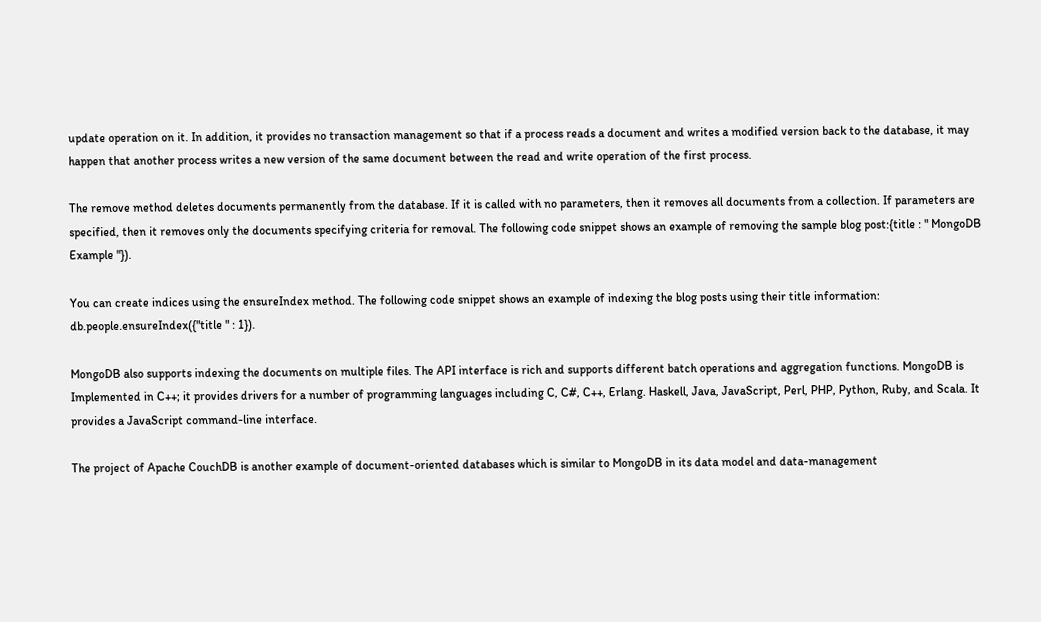update operation on it. In addition, it provides no transaction management so that if a process reads a document and writes a modified version back to the database, it may happen that another process writes a new version of the same document between the read and write operation of the first process.

The remove method deletes documents permanently from the database. If it is called with no parameters, then it removes all documents from a collection. If parameters are specified, then it removes only the documents specifying criteria for removal. The following code snippet shows an example of removing the sample blog post:{title : " MongoDB Example "}).

You can create indices using the ensureIndex method. The following code snippet shows an example of indexing the blog posts using their title information: db.people.ensureIndex({"title " : 1}).

MongoDB also supports indexing the documents on multiple files. The API interface is rich and supports different batch operations and aggregation functions. MongoDB is Implemented in C++; it provides drivers for a number of programming languages including C, C#, C++, Erlang. Haskell, Java, JavaScript, Perl, PHP, Python, Ruby, and Scala. It provides a JavaScript command-line interface.

The project of Apache CouchDB is another example of document-oriented databases which is similar to MongoDB in its data model and data-management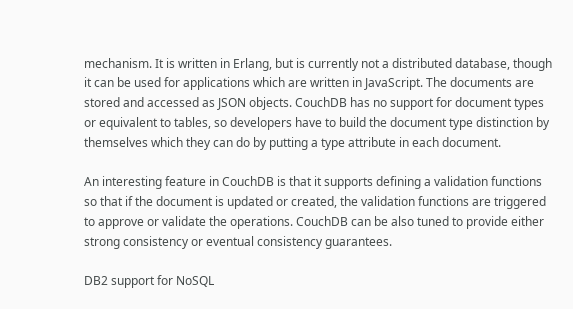mechanism. It is written in Erlang, but is currently not a distributed database, though it can be used for applications which are written in JavaScript. The documents are stored and accessed as JSON objects. CouchDB has no support for document types or equivalent to tables, so developers have to build the document type distinction by themselves which they can do by putting a type attribute in each document.

An interesting feature in CouchDB is that it supports defining a validation functions so that if the document is updated or created, the validation functions are triggered to approve or validate the operations. CouchDB can be also tuned to provide either strong consistency or eventual consistency guarantees.

DB2 support for NoSQL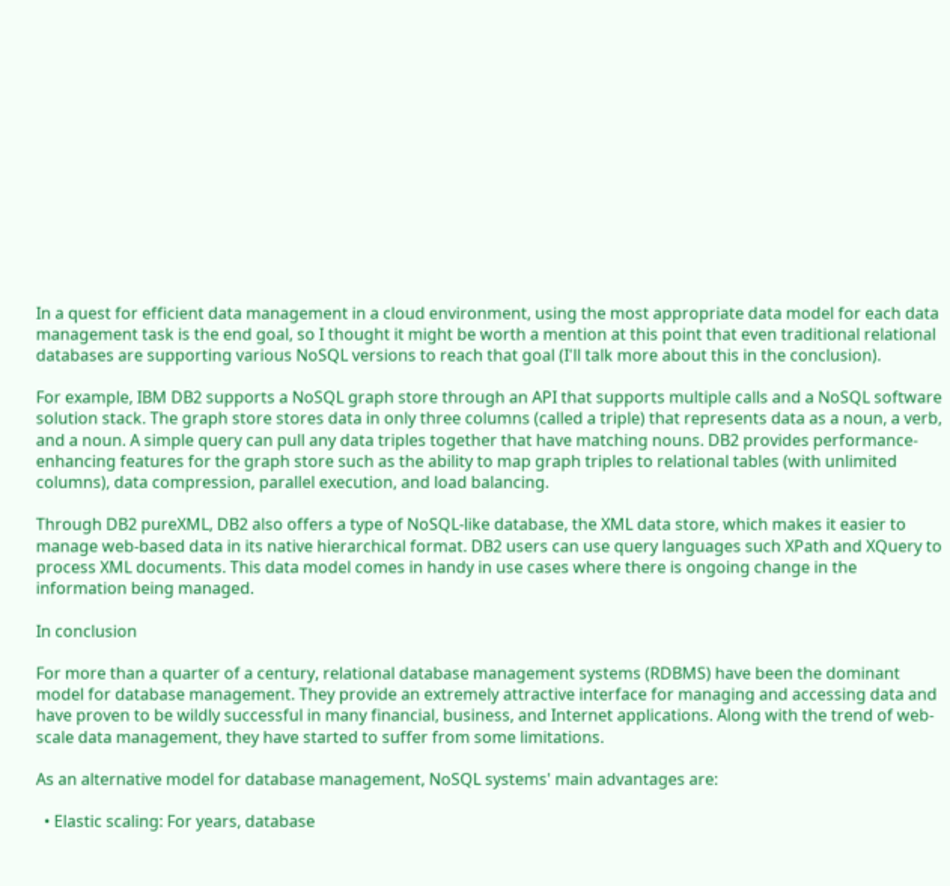In a quest for efficient data management in a cloud environment, using the most appropriate data model for each data management task is the end goal, so I thought it might be worth a mention at this point that even traditional relational databases are supporting various NoSQL versions to reach that goal (I'll talk more about this in the conclusion).

For example, IBM DB2 supports a NoSQL graph store through an API that supports multiple calls and a NoSQL software solution stack. The graph store stores data in only three columns (called a triple) that represents data as a noun, a verb, and a noun. A simple query can pull any data triples together that have matching nouns. DB2 provides performance-enhancing features for the graph store such as the ability to map graph triples to relational tables (with unlimited columns), data compression, parallel execution, and load balancing.

Through DB2 pureXML, DB2 also offers a type of NoSQL-like database, the XML data store, which makes it easier to manage web-based data in its native hierarchical format. DB2 users can use query languages such XPath and XQuery to process XML documents. This data model comes in handy in use cases where there is ongoing change in the information being managed.

In conclusion

For more than a quarter of a century, relational database management systems (RDBMS) have been the dominant model for database management. They provide an extremely attractive interface for managing and accessing data and have proven to be wildly successful in many financial, business, and Internet applications. Along with the trend of web-scale data management, they have started to suffer from some limitations.

As an alternative model for database management, NoSQL systems' main advantages are:

  • Elastic scaling: For years, database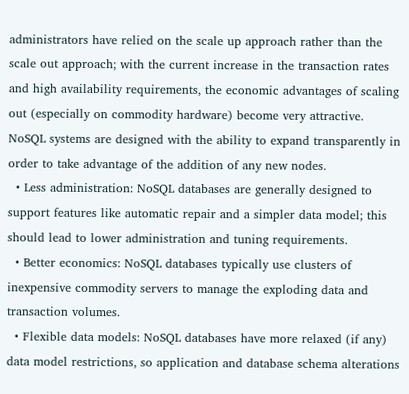administrators have relied on the scale up approach rather than the scale out approach; with the current increase in the transaction rates and high availability requirements, the economic advantages of scaling out (especially on commodity hardware) become very attractive. NoSQL systems are designed with the ability to expand transparently in order to take advantage of the addition of any new nodes.
  • Less administration: NoSQL databases are generally designed to support features like automatic repair and a simpler data model; this should lead to lower administration and tuning requirements.
  • Better economics: NoSQL databases typically use clusters of inexpensive commodity servers to manage the exploding data and transaction volumes.
  • Flexible data models: NoSQL databases have more relaxed (if any) data model restrictions, so application and database schema alterations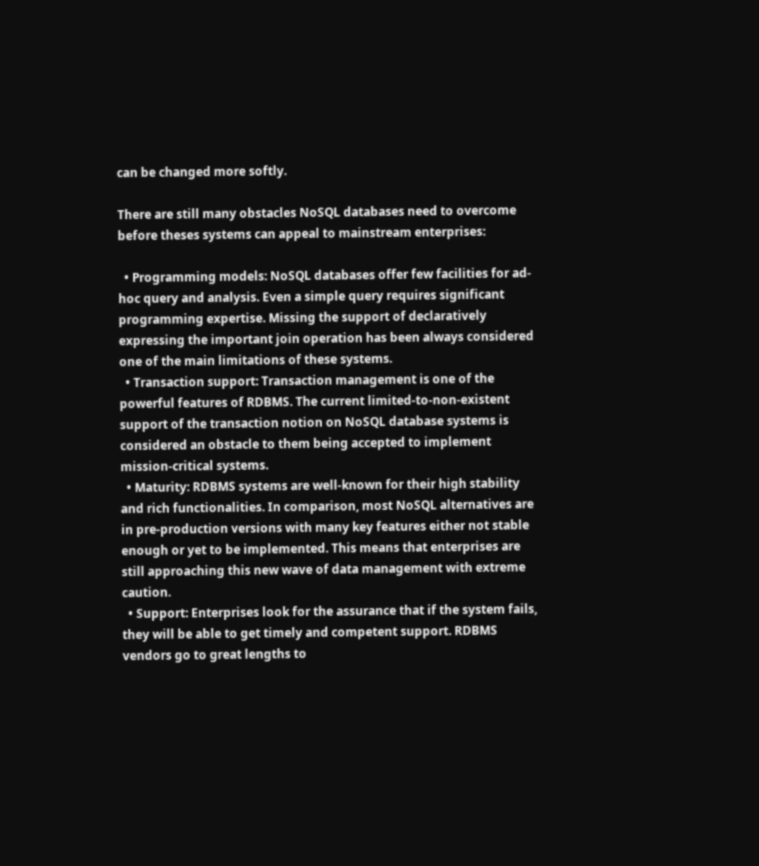can be changed more softly.

There are still many obstacles NoSQL databases need to overcome before theses systems can appeal to mainstream enterprises:

  • Programming models: NoSQL databases offer few facilities for ad-hoc query and analysis. Even a simple query requires significant programming expertise. Missing the support of declaratively expressing the important join operation has been always considered one of the main limitations of these systems.
  • Transaction support: Transaction management is one of the powerful features of RDBMS. The current limited-to-non-existent support of the transaction notion on NoSQL database systems is considered an obstacle to them being accepted to implement mission-critical systems.
  • Maturity: RDBMS systems are well-known for their high stability and rich functionalities. In comparison, most NoSQL alternatives are in pre-production versions with many key features either not stable enough or yet to be implemented. This means that enterprises are still approaching this new wave of data management with extreme caution.
  • Support: Enterprises look for the assurance that if the system fails, they will be able to get timely and competent support. RDBMS vendors go to great lengths to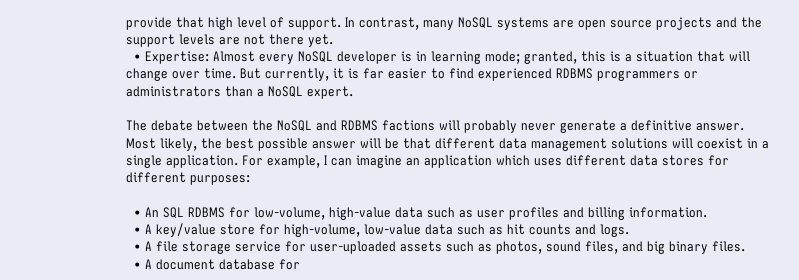provide that high level of support. In contrast, many NoSQL systems are open source projects and the support levels are not there yet.
  • Expertise: Almost every NoSQL developer is in learning mode; granted, this is a situation that will change over time. But currently, it is far easier to find experienced RDBMS programmers or administrators than a NoSQL expert.

The debate between the NoSQL and RDBMS factions will probably never generate a definitive answer. Most likely, the best possible answer will be that different data management solutions will coexist in a single application. For example, I can imagine an application which uses different data stores for different purposes:

  • An SQL RDBMS for low-volume, high-value data such as user profiles and billing information.
  • A key/value store for high-volume, low-value data such as hit counts and logs.
  • A file storage service for user-uploaded assets such as photos, sound files, and big binary files.
  • A document database for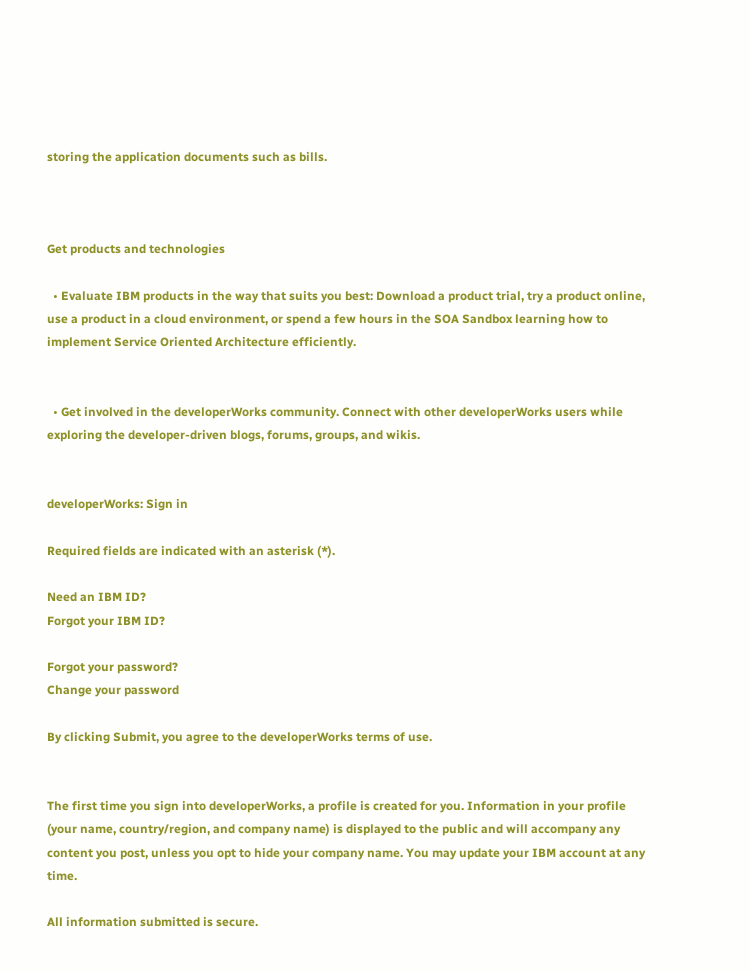storing the application documents such as bills.



Get products and technologies

  • Evaluate IBM products in the way that suits you best: Download a product trial, try a product online, use a product in a cloud environment, or spend a few hours in the SOA Sandbox learning how to implement Service Oriented Architecture efficiently.


  • Get involved in the developerWorks community. Connect with other developerWorks users while exploring the developer-driven blogs, forums, groups, and wikis.


developerWorks: Sign in

Required fields are indicated with an asterisk (*).

Need an IBM ID?
Forgot your IBM ID?

Forgot your password?
Change your password

By clicking Submit, you agree to the developerWorks terms of use.


The first time you sign into developerWorks, a profile is created for you. Information in your profile (your name, country/region, and company name) is displayed to the public and will accompany any content you post, unless you opt to hide your company name. You may update your IBM account at any time.

All information submitted is secure.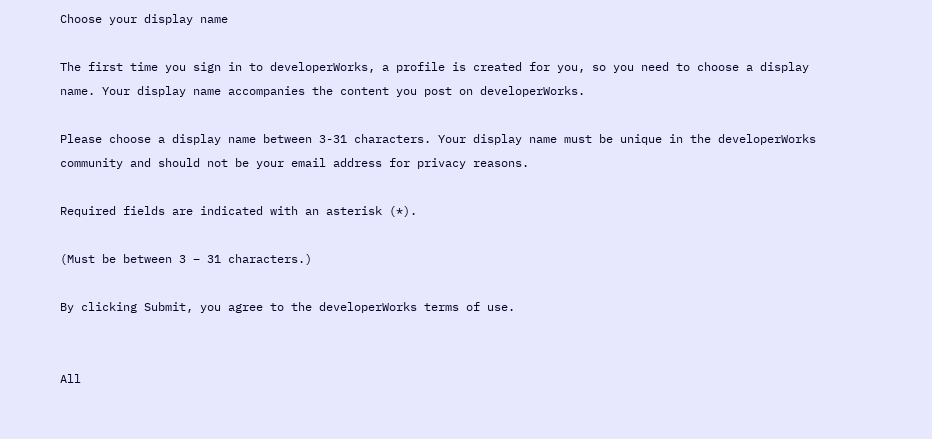Choose your display name

The first time you sign in to developerWorks, a profile is created for you, so you need to choose a display name. Your display name accompanies the content you post on developerWorks.

Please choose a display name between 3-31 characters. Your display name must be unique in the developerWorks community and should not be your email address for privacy reasons.

Required fields are indicated with an asterisk (*).

(Must be between 3 – 31 characters.)

By clicking Submit, you agree to the developerWorks terms of use.


All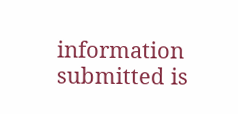information submitted is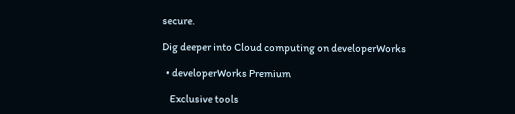secure.

Dig deeper into Cloud computing on developerWorks

  • developerWorks Premium

    Exclusive tools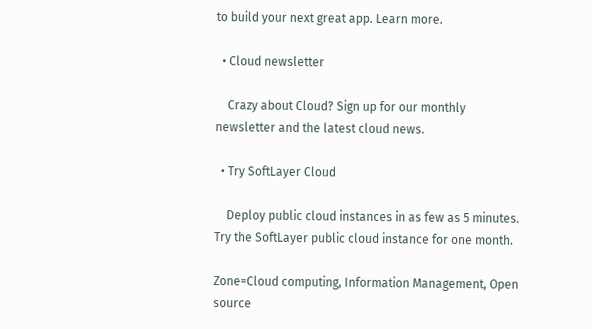to build your next great app. Learn more.

  • Cloud newsletter

    Crazy about Cloud? Sign up for our monthly newsletter and the latest cloud news.

  • Try SoftLayer Cloud

    Deploy public cloud instances in as few as 5 minutes. Try the SoftLayer public cloud instance for one month.

Zone=Cloud computing, Information Management, Open source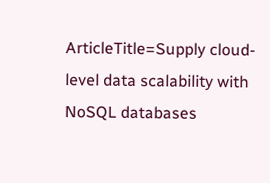ArticleTitle=Supply cloud-level data scalability with NoSQL databases